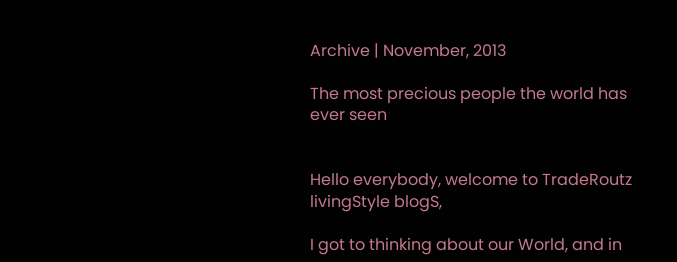Archive | November, 2013

The most precious people the world has ever seen


Hello everybody, welcome to TradeRoutz livingStyle blogS,

I got to thinking about our World, and in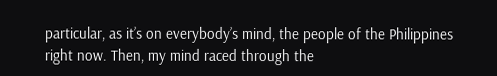particular, as it’s on everybody’s mind, the people of the Philippines right now. Then, my mind raced through the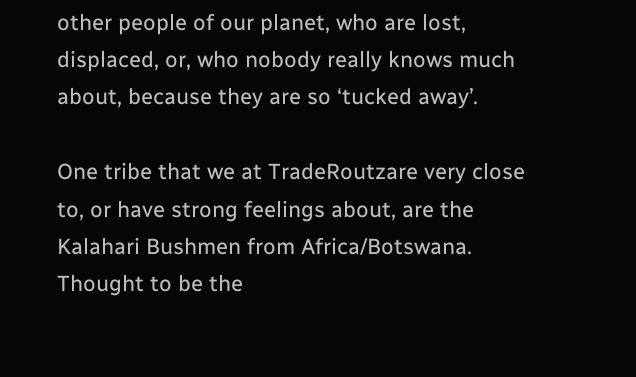other people of our planet, who are lost, displaced, or, who nobody really knows much about, because they are so ‘tucked away’.

One tribe that we at TradeRoutzare very close to, or have strong feelings about, are the Kalahari Bushmen from Africa/Botswana. Thought to be the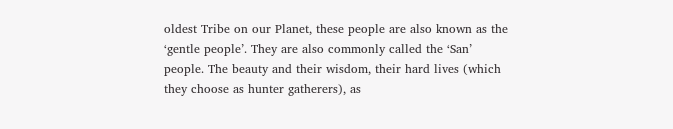oldest Tribe on our Planet, these people are also known as the ‘gentle people’. They are also commonly called the ‘San’ people. The beauty and their wisdom, their hard lives (which they choose as hunter gatherers), as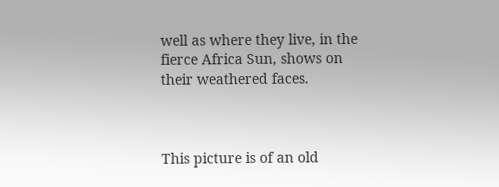well as where they live, in the fierce Africa Sun, shows on their weathered faces.



This picture is of an old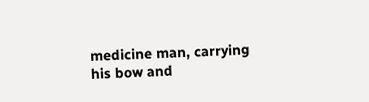medicine man, carrying his bow and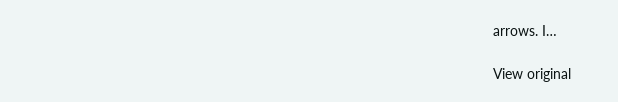arrows. I…

View original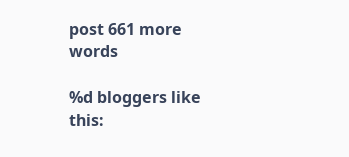post 661 more words

%d bloggers like this: